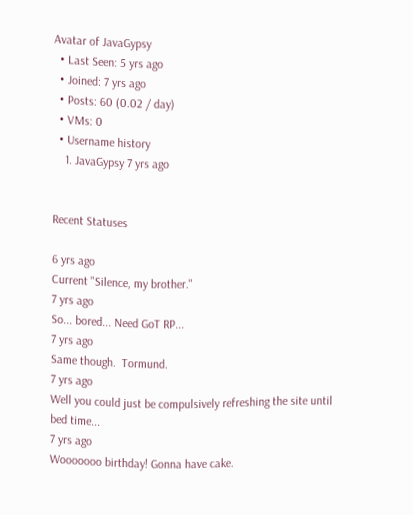Avatar of JavaGypsy
  • Last Seen: 5 yrs ago
  • Joined: 7 yrs ago
  • Posts: 60 (0.02 / day)
  • VMs: 0
  • Username history
    1. JavaGypsy 7 yrs ago


Recent Statuses

6 yrs ago
Current "Silence, my brother."
7 yrs ago
So... bored... Need GoT RP...
7 yrs ago
Same though.  Tormund.
7 yrs ago
Well you could just be compulsively refreshing the site until bed time...
7 yrs ago
Wooooooo birthday! Gonna have cake.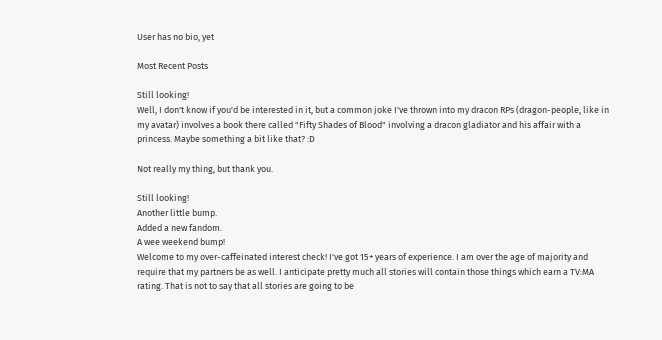User has no bio, yet

Most Recent Posts

Still looking!
Well, I don't know if you'd be interested in it, but a common joke I've thrown into my dracon RPs (dragon-people, like in my avatar) involves a book there called "Fifty Shades of Blood" involving a dracon gladiator and his affair with a princess. Maybe something a bit like that? :D

Not really my thing, but thank you.

Still looking!
Another little bump.
Added a new fandom.
A wee weekend bump!
Welcome to my over-caffeinated interest check! I've got 15+ years of experience. I am over the age of majority and require that my partners be as well. I anticipate pretty much all stories will contain those things which earn a TV:MA rating. That is not to say that all stories are going to be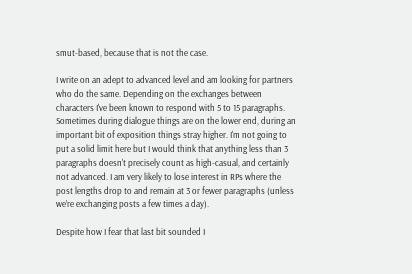smut-based, because that is not the case.

I write on an adept to advanced level and am looking for partners who do the same. Depending on the exchanges between characters I've been known to respond with 5 to 15 paragraphs. Sometimes during dialogue things are on the lower end, during an important bit of exposition things stray higher. I'm not going to put a solid limit here but I would think that anything less than 3 paragraphs doesn't precisely count as high-casual, and certainly not advanced. I am very likely to lose interest in RPs where the post lengths drop to and remain at 3 or fewer paragraphs (unless we’re exchanging posts a few times a day).

Despite how I fear that last bit sounded I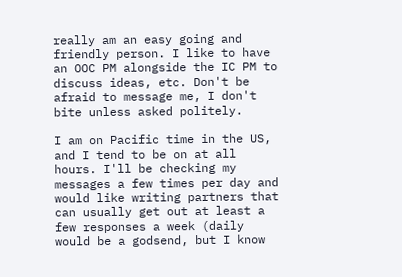really am an easy going and friendly person. I like to have an OOC PM alongside the IC PM to discuss ideas, etc. Don't be afraid to message me, I don't bite unless asked politely.

I am on Pacific time in the US, and I tend to be on at all hours. I'll be checking my messages a few times per day and would like writing partners that can usually get out at least a few responses a week (daily would be a godsend, but I know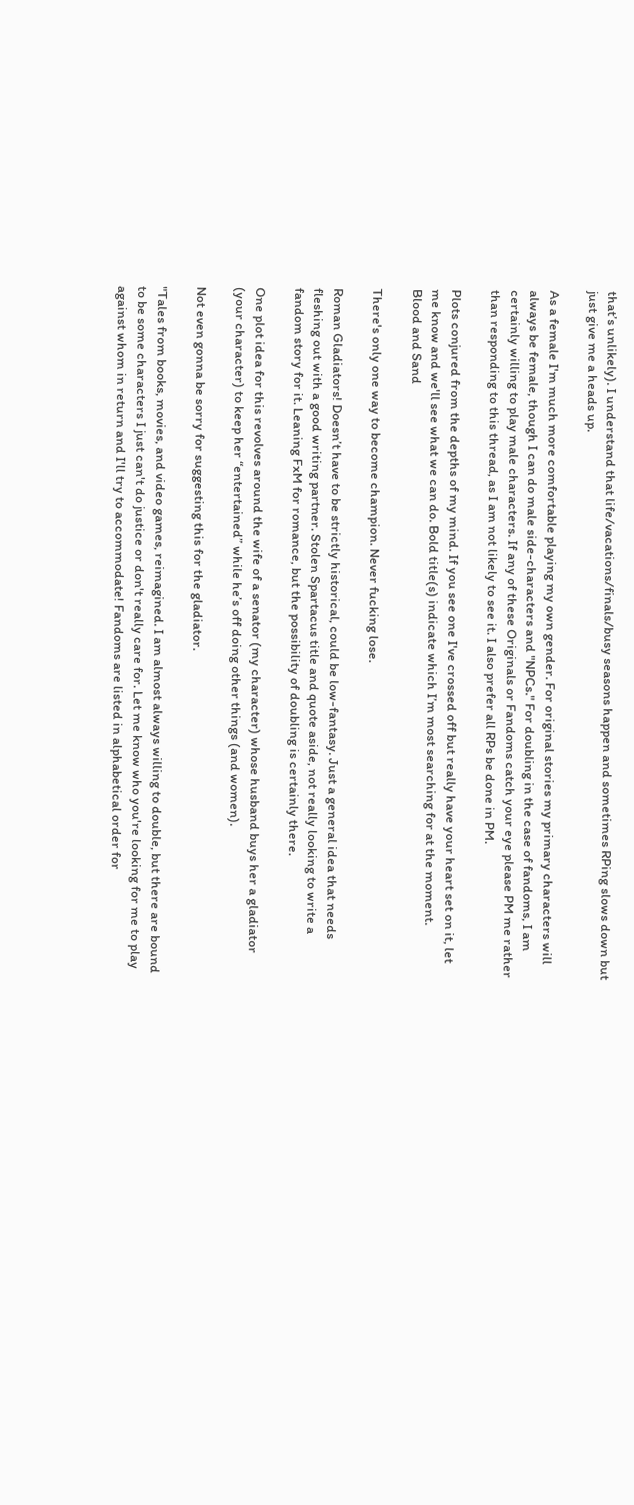that’s unlikely). I understand that life/vacations/finals/busy seasons happen and sometimes RPing slows down but just give me a heads up.

As a female I'm much more comfortable playing my own gender. For original stories my primary characters will always be female, though I can do male side-characters and "NPCs." For doubling in the case of fandoms, I am certainly willing to play male characters. If any of these Originals or Fandoms catch your eye please PM me rather than responding to this thread, as I am not likely to see it. I also prefer all RPs be done in PM.

Plots conjured from the depths of my mind. If you see one I've crossed off but really have your heart set on it, let me know and we'll see what we can do. Bold title(s) indicate which I’m most searching for at the moment.
Blood and Sand

There's only one way to become champion. Never fucking lose.

Roman Gladiators! Doesn’t have to be strictly historical, could be low-fantasy. Just a general idea that needs fleshing out with a good writing partner. Stolen Spartacus title and quote aside, not really looking to write a fandom story for it. Leaning FxM for romance, but the possibility of doubling is certainly there.

One plot idea for this revolves around the wife of a senator (my character) whose husband buys her a gladiator (your character) to keep her “entertained” while he’s off doing other things (and women).

Not even gonna be sorry for suggesting this for the gladiator.

"Tales from books, movies, and video games, reimagined. I am almost always willing to double, but there are bound to be some characters I just can't do justice or don't really care for. Let me know who you're looking for me to play against whom in return and I'll try to accommodate! Fandoms are listed in alphabetical order for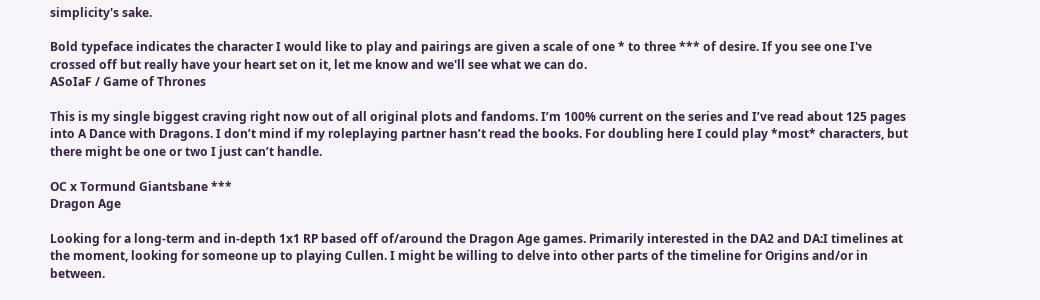simplicity's sake.

Bold typeface indicates the character I would like to play and pairings are given a scale of one * to three *** of desire. If you see one I've crossed off but really have your heart set on it, let me know and we'll see what we can do.
ASoIaF / Game of Thrones

This is my single biggest craving right now out of all original plots and fandoms. I’m 100% current on the series and I’ve read about 125 pages into A Dance with Dragons. I don’t mind if my roleplaying partner hasn’t read the books. For doubling here I could play *most* characters, but there might be one or two I just can’t handle.

OC x Tormund Giantsbane ***
Dragon Age

Looking for a long-term and in-depth 1x1 RP based off of/around the Dragon Age games. Primarily interested in the DA2 and DA:I timelines at the moment, looking for someone up to playing Cullen. I might be willing to delve into other parts of the timeline for Origins and/or in between.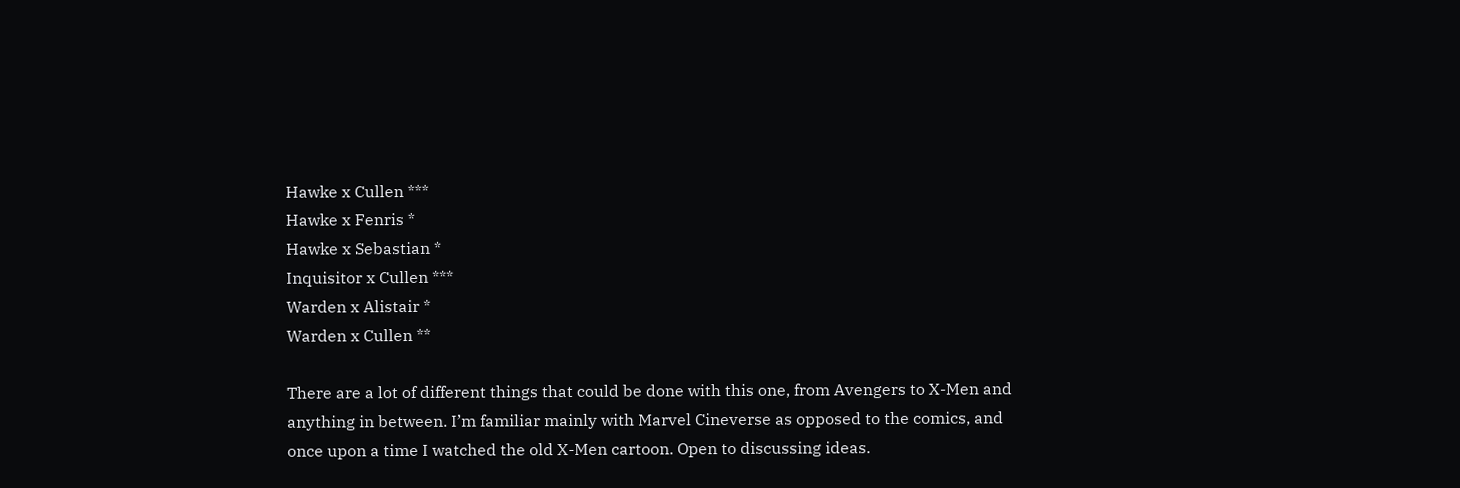Hawke x Cullen ***
Hawke x Fenris *
Hawke x Sebastian *
Inquisitor x Cullen ***
Warden x Alistair *
Warden x Cullen **

There are a lot of different things that could be done with this one, from Avengers to X-Men and anything in between. I’m familiar mainly with Marvel Cineverse as opposed to the comics, and once upon a time I watched the old X-Men cartoon. Open to discussing ideas.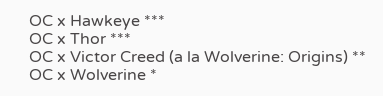OC x Hawkeye ***
OC x Thor ***
OC x Victor Creed (a la Wolverine: Origins) **
OC x Wolverine *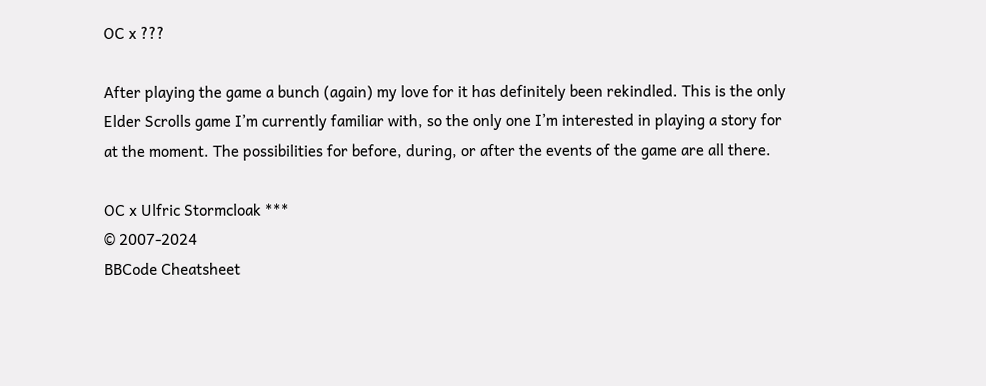OC x ???

After playing the game a bunch (again) my love for it has definitely been rekindled. This is the only Elder Scrolls game I’m currently familiar with, so the only one I’m interested in playing a story for at the moment. The possibilities for before, during, or after the events of the game are all there.

OC x Ulfric Stormcloak ***
© 2007-2024
BBCode Cheatsheet